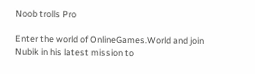Noob trolls Pro

Enter the world of OnlineGames.World and join Nubik in his latest mission to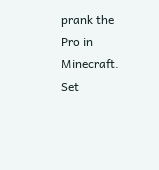prank the Pro in Minecraft. Set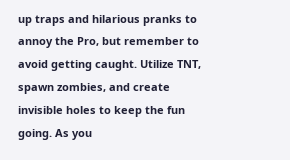up traps and hilarious pranks to annoy the Pro, but remember to avoid getting caught. Utilize TNT, spawn zombies, and create invisible holes to keep the fun going. As you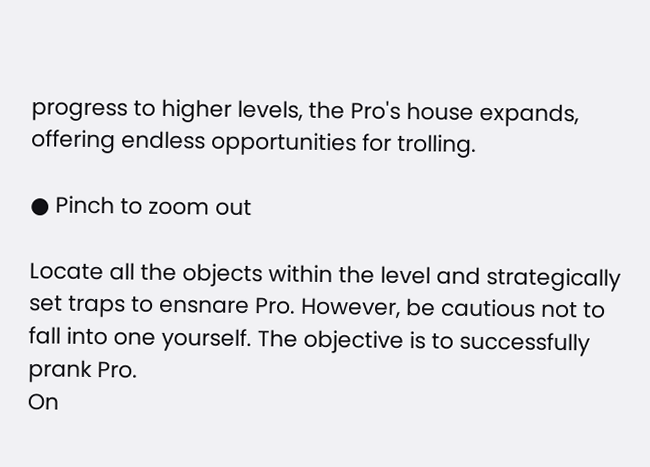progress to higher levels, the Pro's house expands, offering endless opportunities for trolling.

● Pinch to zoom out

Locate all the objects within the level and strategically set traps to ensnare Pro. However, be cautious not to fall into one yourself. The objective is to successfully prank Pro.
On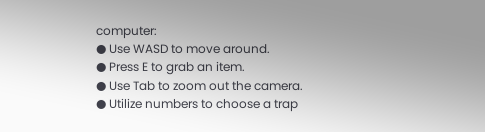computer:
● Use WASD to move around.
● Press E to grab an item.
● Use Tab to zoom out the camera.
● Utilize numbers to choose a trap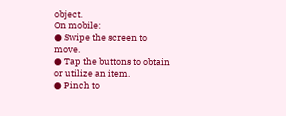object.
On mobile:
● Swipe the screen to move.
● Tap the buttons to obtain or utilize an item.
● Pinch to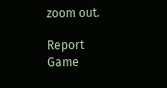zoom out.

Report Game